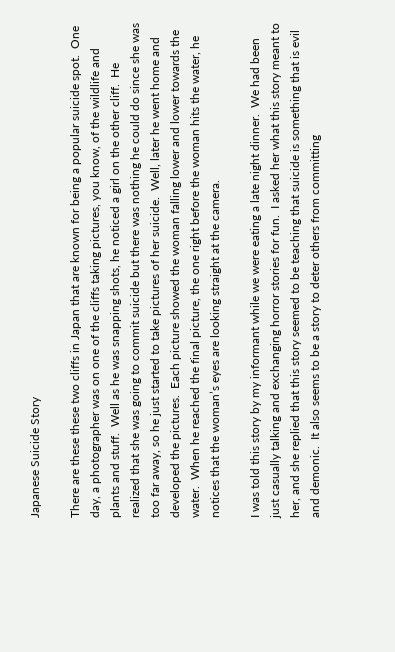Japanese Suicide Story

There are these these two cliffs in Japan that are known for being a popular suicide spot.  One day, a photographer was on one of the cliffs taking pictures, you know, of the wildlife and plants and stuff.  Well as he was snapping shots, he noticed a girl on the other cliff.  He realized that she was going to commit suicide but there was nothing he could do since she was too far away, so he just started to take pictures of her suicide.  Well, later he went home and developed the pictures.  Each picture showed the woman falling lower and lower towards the water.  When he reached the final picture, the one right before the woman hits the water, he notices that the woman’s eyes are looking straight at the camera.

I was told this story by my informant while we were eating a late night dinner.  We had been just casually talking and exchanging horror stories for fun.  I asked her what this story meant to her, and she replied that this story seemed to be teaching that suicide is something that is evil and demonic.  It also seems to be a story to deter others from committing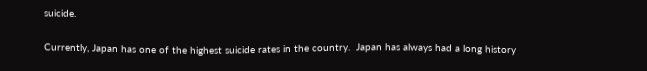suicide.

Currently, Japan has one of the highest suicide rates in the country.  Japan has always had a long history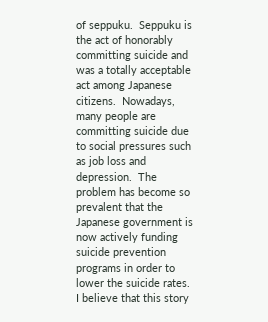of seppuku.  Seppuku is the act of honorably committing suicide and was a totally acceptable act among Japanese citizens.  Nowadays, many people are committing suicide due to social pressures such as job loss and depression.  The problem has become so prevalent that the Japanese government is now actively funding suicide prevention programs in order to lower the suicide rates.  I believe that this story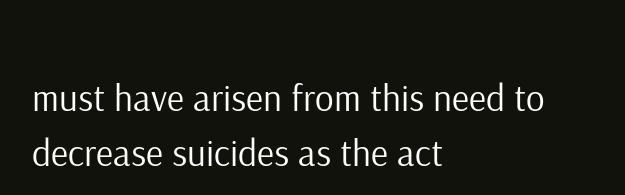must have arisen from this need to decrease suicides as the act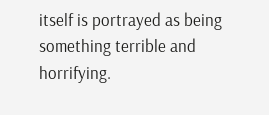itself is portrayed as being something terrible and horrifying.